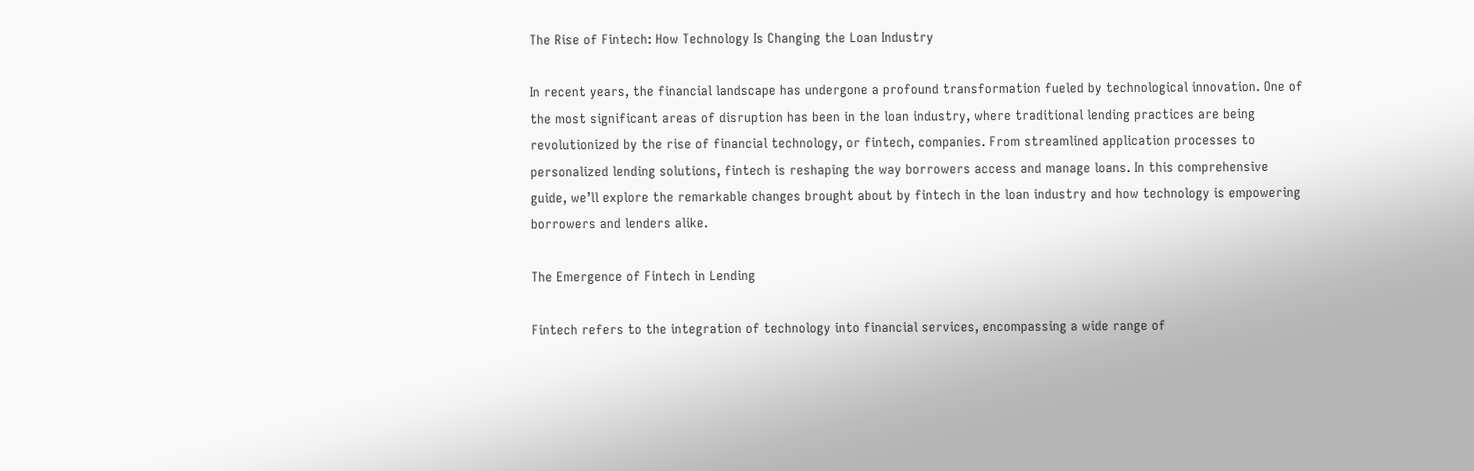The Rise of Fintech: How Technology Is Changing the Loan Industry

In recent years, the financial landscape has undergone a profound transformation fueled by technological innovation. One of the most significant areas of disruption has been in the loan industry, where traditional lending practices are being revolutionized by the rise of financial technology, or fintech, companies. From streamlined application processes to personalized lending solutions, fintech is reshaping the way borrowers access and manage loans. In this comprehensive guide, we’ll explore the remarkable changes brought about by fintech in the loan industry and how technology is empowering borrowers and lenders alike.

The Emergence of Fintech in Lending

Fintech refers to the integration of technology into financial services, encompassing a wide range of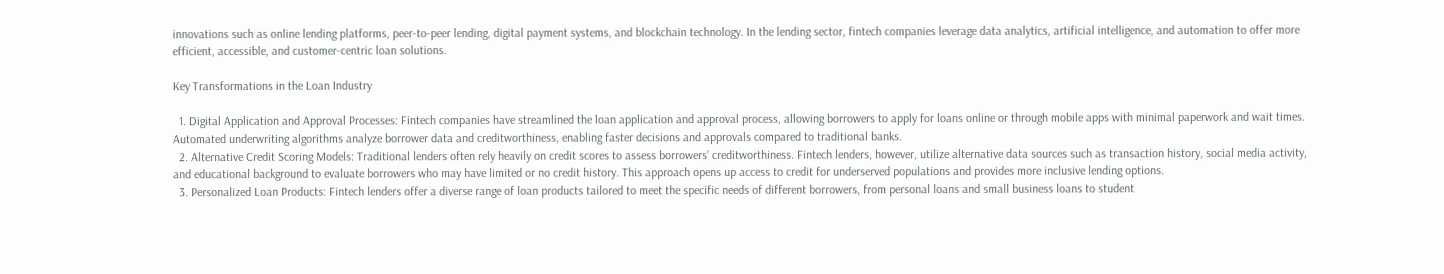innovations such as online lending platforms, peer-to-peer lending, digital payment systems, and blockchain technology. In the lending sector, fintech companies leverage data analytics, artificial intelligence, and automation to offer more efficient, accessible, and customer-centric loan solutions.

Key Transformations in the Loan Industry

  1. Digital Application and Approval Processes: Fintech companies have streamlined the loan application and approval process, allowing borrowers to apply for loans online or through mobile apps with minimal paperwork and wait times. Automated underwriting algorithms analyze borrower data and creditworthiness, enabling faster decisions and approvals compared to traditional banks.
  2. Alternative Credit Scoring Models: Traditional lenders often rely heavily on credit scores to assess borrowers’ creditworthiness. Fintech lenders, however, utilize alternative data sources such as transaction history, social media activity, and educational background to evaluate borrowers who may have limited or no credit history. This approach opens up access to credit for underserved populations and provides more inclusive lending options.
  3. Personalized Loan Products: Fintech lenders offer a diverse range of loan products tailored to meet the specific needs of different borrowers, from personal loans and small business loans to student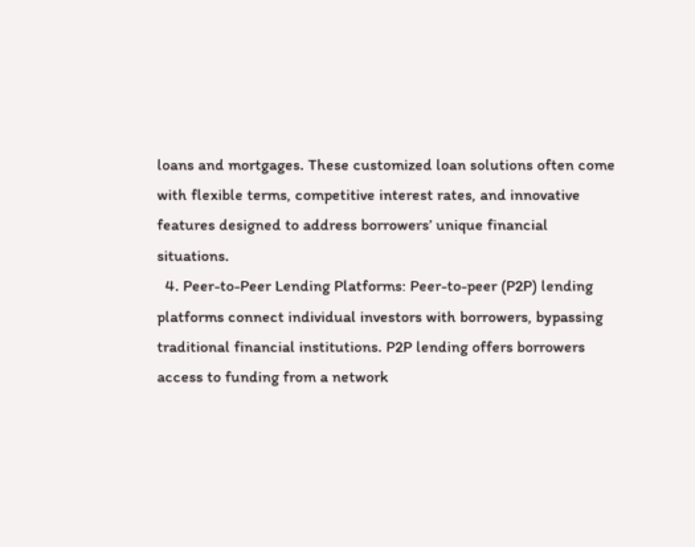loans and mortgages. These customized loan solutions often come with flexible terms, competitive interest rates, and innovative features designed to address borrowers’ unique financial situations.
  4. Peer-to-Peer Lending Platforms: Peer-to-peer (P2P) lending platforms connect individual investors with borrowers, bypassing traditional financial institutions. P2P lending offers borrowers access to funding from a network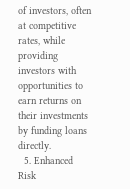of investors, often at competitive rates, while providing investors with opportunities to earn returns on their investments by funding loans directly.
  5. Enhanced Risk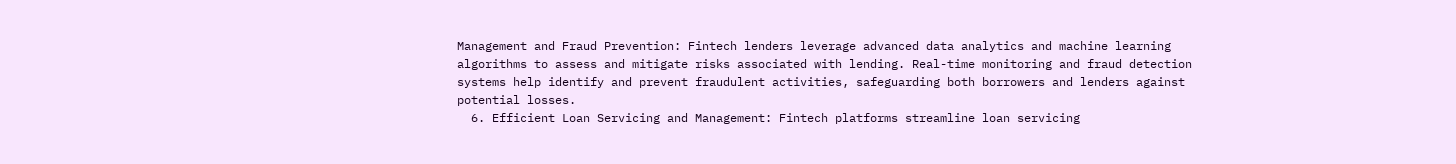Management and Fraud Prevention: Fintech lenders leverage advanced data analytics and machine learning algorithms to assess and mitigate risks associated with lending. Real-time monitoring and fraud detection systems help identify and prevent fraudulent activities, safeguarding both borrowers and lenders against potential losses.
  6. Efficient Loan Servicing and Management: Fintech platforms streamline loan servicing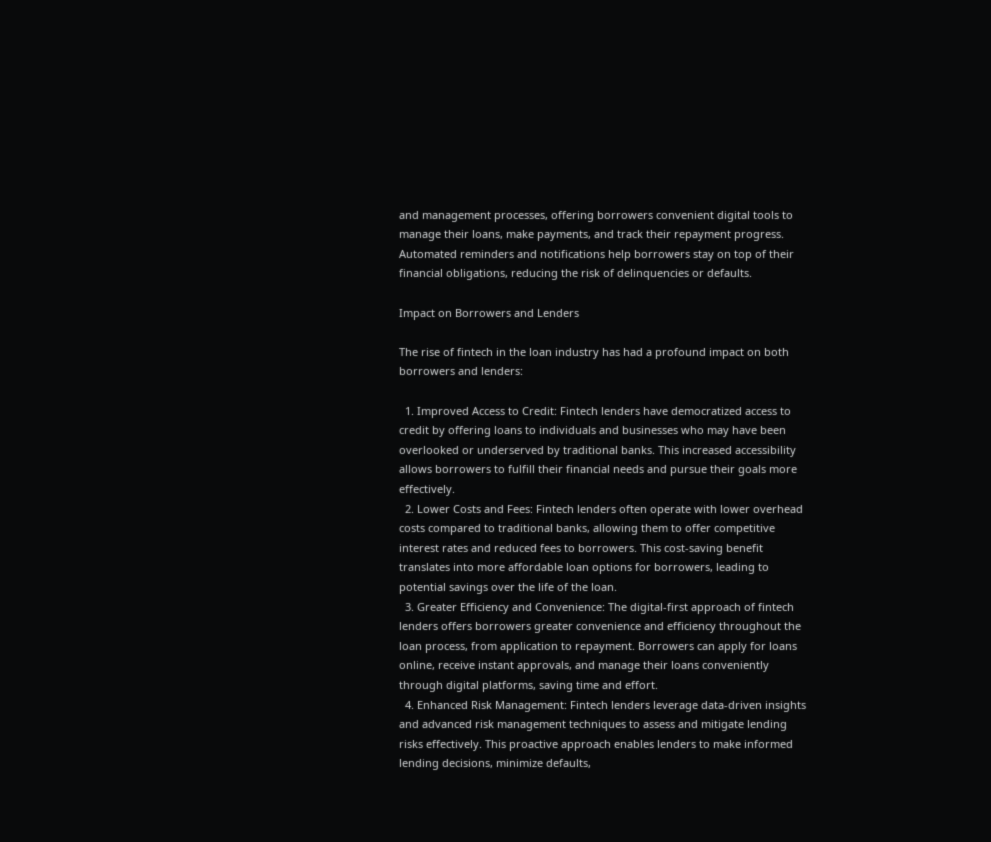and management processes, offering borrowers convenient digital tools to manage their loans, make payments, and track their repayment progress. Automated reminders and notifications help borrowers stay on top of their financial obligations, reducing the risk of delinquencies or defaults.

Impact on Borrowers and Lenders

The rise of fintech in the loan industry has had a profound impact on both borrowers and lenders:

  1. Improved Access to Credit: Fintech lenders have democratized access to credit by offering loans to individuals and businesses who may have been overlooked or underserved by traditional banks. This increased accessibility allows borrowers to fulfill their financial needs and pursue their goals more effectively.
  2. Lower Costs and Fees: Fintech lenders often operate with lower overhead costs compared to traditional banks, allowing them to offer competitive interest rates and reduced fees to borrowers. This cost-saving benefit translates into more affordable loan options for borrowers, leading to potential savings over the life of the loan.
  3. Greater Efficiency and Convenience: The digital-first approach of fintech lenders offers borrowers greater convenience and efficiency throughout the loan process, from application to repayment. Borrowers can apply for loans online, receive instant approvals, and manage their loans conveniently through digital platforms, saving time and effort.
  4. Enhanced Risk Management: Fintech lenders leverage data-driven insights and advanced risk management techniques to assess and mitigate lending risks effectively. This proactive approach enables lenders to make informed lending decisions, minimize defaults,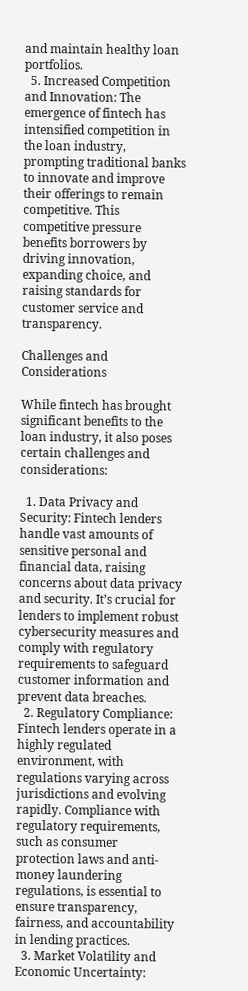and maintain healthy loan portfolios.
  5. Increased Competition and Innovation: The emergence of fintech has intensified competition in the loan industry, prompting traditional banks to innovate and improve their offerings to remain competitive. This competitive pressure benefits borrowers by driving innovation, expanding choice, and raising standards for customer service and transparency.

Challenges and Considerations

While fintech has brought significant benefits to the loan industry, it also poses certain challenges and considerations:

  1. Data Privacy and Security: Fintech lenders handle vast amounts of sensitive personal and financial data, raising concerns about data privacy and security. It’s crucial for lenders to implement robust cybersecurity measures and comply with regulatory requirements to safeguard customer information and prevent data breaches.
  2. Regulatory Compliance: Fintech lenders operate in a highly regulated environment, with regulations varying across jurisdictions and evolving rapidly. Compliance with regulatory requirements, such as consumer protection laws and anti-money laundering regulations, is essential to ensure transparency, fairness, and accountability in lending practices.
  3. Market Volatility and Economic Uncertainty: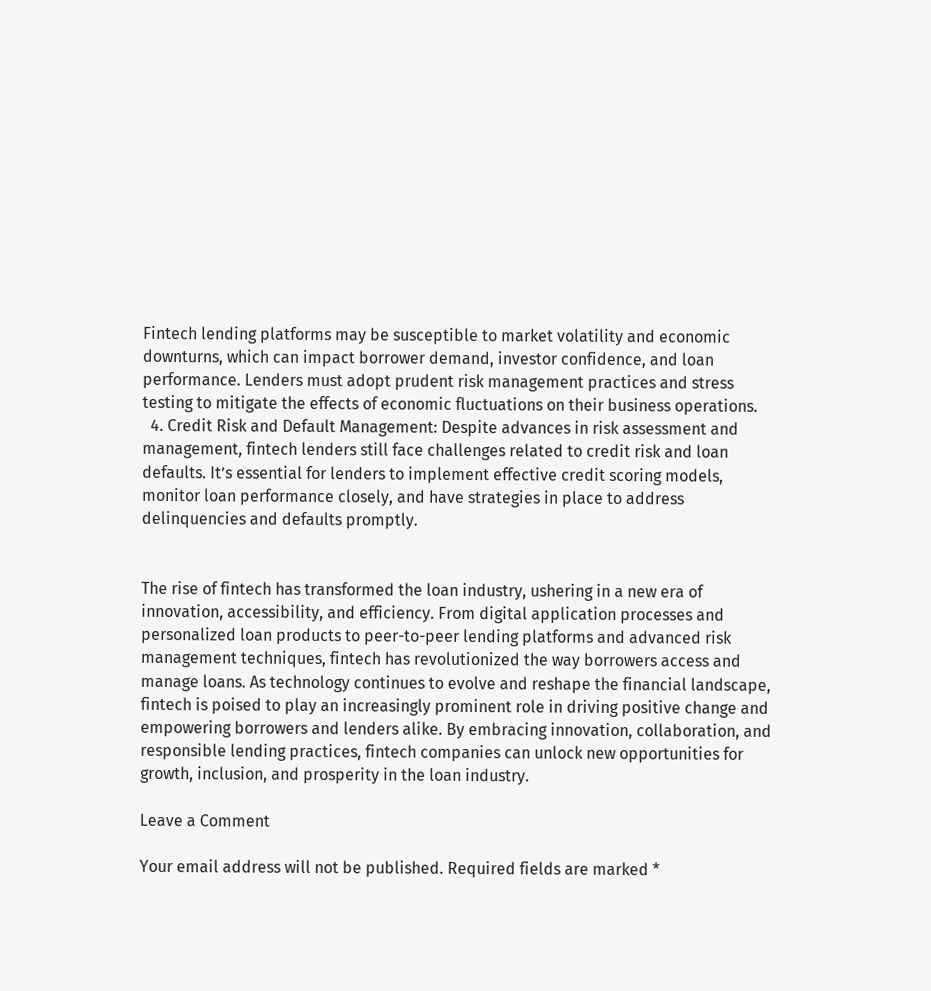Fintech lending platforms may be susceptible to market volatility and economic downturns, which can impact borrower demand, investor confidence, and loan performance. Lenders must adopt prudent risk management practices and stress testing to mitigate the effects of economic fluctuations on their business operations.
  4. Credit Risk and Default Management: Despite advances in risk assessment and management, fintech lenders still face challenges related to credit risk and loan defaults. It’s essential for lenders to implement effective credit scoring models, monitor loan performance closely, and have strategies in place to address delinquencies and defaults promptly.


The rise of fintech has transformed the loan industry, ushering in a new era of innovation, accessibility, and efficiency. From digital application processes and personalized loan products to peer-to-peer lending platforms and advanced risk management techniques, fintech has revolutionized the way borrowers access and manage loans. As technology continues to evolve and reshape the financial landscape, fintech is poised to play an increasingly prominent role in driving positive change and empowering borrowers and lenders alike. By embracing innovation, collaboration, and responsible lending practices, fintech companies can unlock new opportunities for growth, inclusion, and prosperity in the loan industry.

Leave a Comment

Your email address will not be published. Required fields are marked *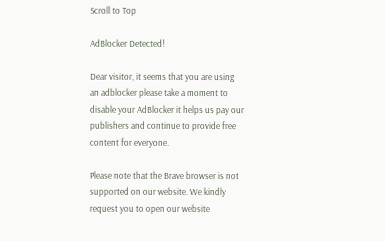Scroll to Top

AdBlocker Detected!

Dear visitor, it seems that you are using an adblocker please take a moment to disable your AdBlocker it helps us pay our publishers and continue to provide free content for everyone.

Please note that the Brave browser is not supported on our website. We kindly request you to open our website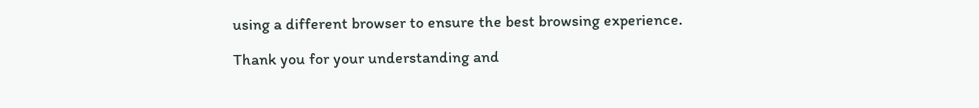using a different browser to ensure the best browsing experience.

Thank you for your understanding and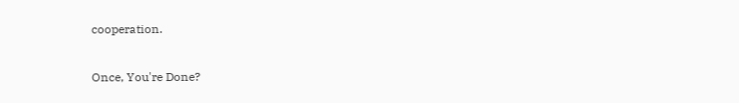cooperation.

Once, You're Done?